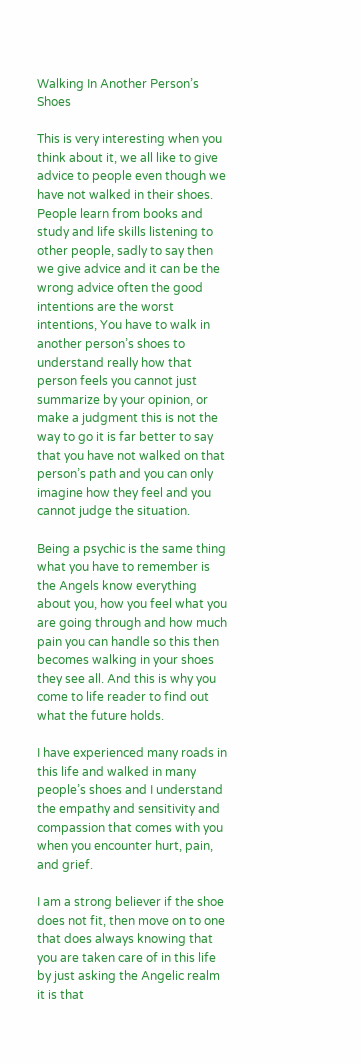Walking In Another Person’s Shoes

This is very interesting when you think about it, we all like to give advice to people even though we have not walked in their shoes. People learn from books and study and life skills listening to other people, sadly to say then we give advice and it can be the wrong advice often the good intentions are the worst intentions, You have to walk in another person’s shoes to understand really how that person feels you cannot just summarize by your opinion, or make a judgment this is not the way to go it is far better to say that you have not walked on that person’s path and you can only imagine how they feel and you cannot judge the situation.

Being a psychic is the same thing what you have to remember is the Angels know everything about you, how you feel what you are going through and how much pain you can handle so this then becomes walking in your shoes they see all. And this is why you come to life reader to find out what the future holds.

I have experienced many roads in this life and walked in many people’s shoes and I understand the empathy and sensitivity and compassion that comes with you when you encounter hurt, pain, and grief.

I am a strong believer if the shoe does not fit, then move on to one that does always knowing that you are taken care of in this life by just asking the Angelic realm it is that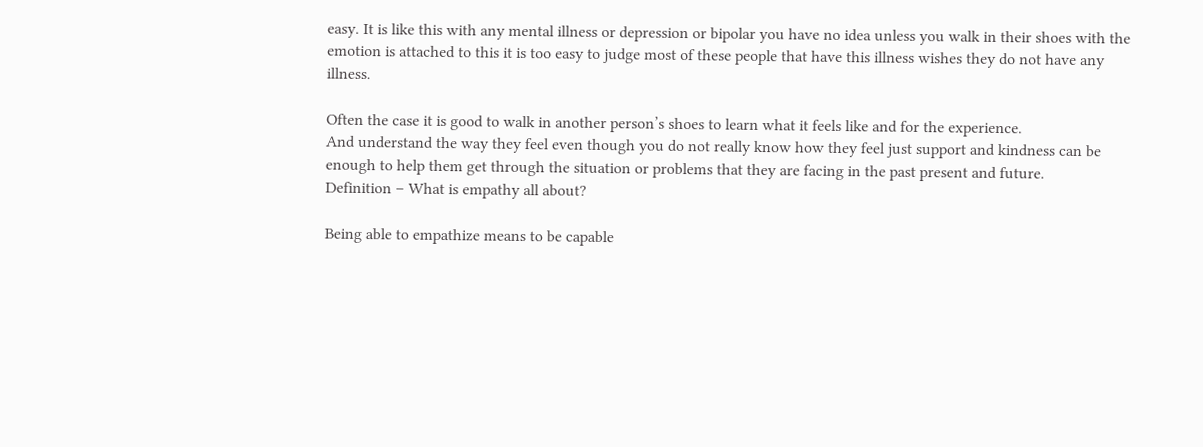easy. It is like this with any mental illness or depression or bipolar you have no idea unless you walk in their shoes with the emotion is attached to this it is too easy to judge most of these people that have this illness wishes they do not have any illness.

Often the case it is good to walk in another person’s shoes to learn what it feels like and for the experience.
And understand the way they feel even though you do not really know how they feel just support and kindness can be enough to help them get through the situation or problems that they are facing in the past present and future.
Definition – What is empathy all about?

Being able to empathize means to be capable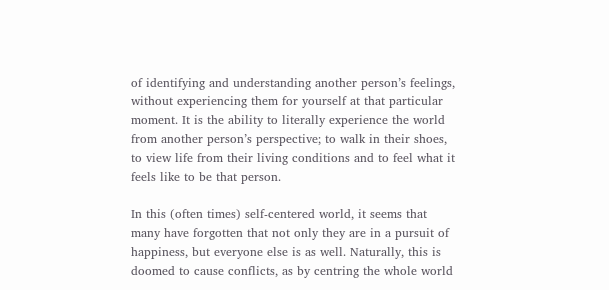of identifying and understanding another person’s feelings, without experiencing them for yourself at that particular moment. It is the ability to literally experience the world from another person’s perspective; to walk in their shoes, to view life from their living conditions and to feel what it feels like to be that person.

In this (often times) self-centered world, it seems that many have forgotten that not only they are in a pursuit of happiness, but everyone else is as well. Naturally, this is doomed to cause conflicts, as by centring the whole world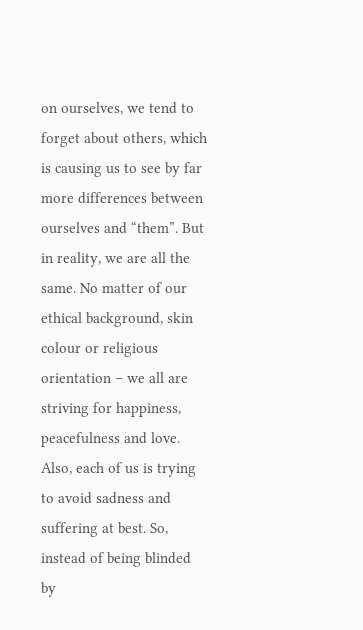on ourselves, we tend to forget about others, which is causing us to see by far more differences between ourselves and “them”. But in reality, we are all the same. No matter of our ethical background, skin colour or religious orientation – we all are striving for happiness, peacefulness and love. Also, each of us is trying to avoid sadness and suffering at best. So, instead of being blinded by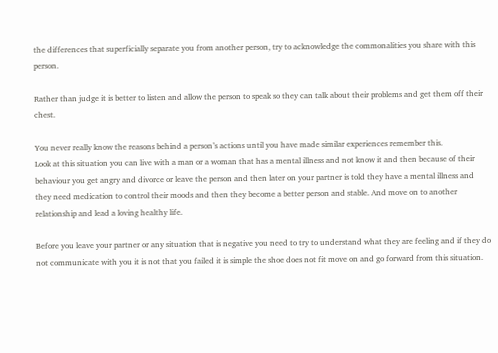the differences that superficially separate you from another person, try to acknowledge the commonalities you share with this person.

Rather than judge it is better to listen and allow the person to speak so they can talk about their problems and get them off their chest.

You never really know the reasons behind a person’s actions until you have made similar experiences remember this.
Look at this situation you can live with a man or a woman that has a mental illness and not know it and then because of their behaviour you get angry and divorce or leave the person and then later on your partner is told they have a mental illness and they need medication to control their moods and then they become a better person and stable. And move on to another relationship and lead a loving healthy life.

Before you leave your partner or any situation that is negative you need to try to understand what they are feeling and if they do not communicate with you it is not that you failed it is simple the shoe does not fit move on and go forward from this situation.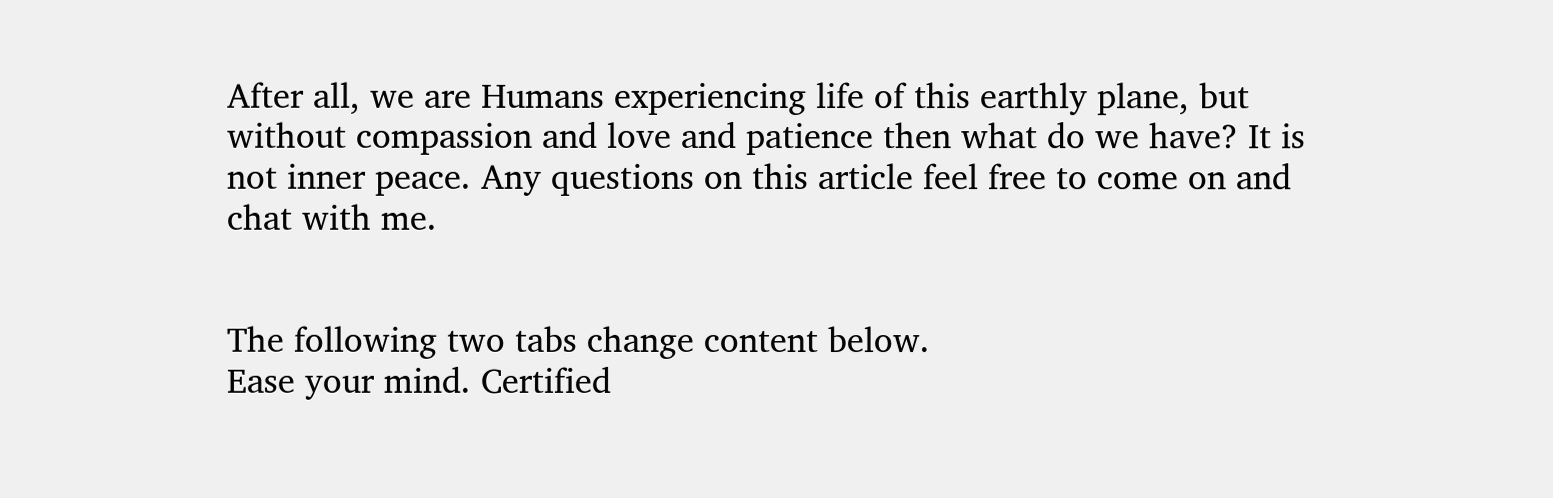After all, we are Humans experiencing life of this earthly plane, but without compassion and love and patience then what do we have? It is not inner peace. Any questions on this article feel free to come on and chat with me.


The following two tabs change content below.
Ease your mind. Certified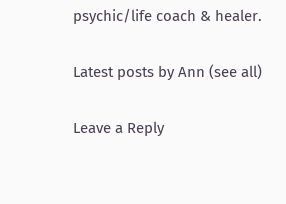psychic/life coach & healer.

Latest posts by Ann (see all)

Leave a Reply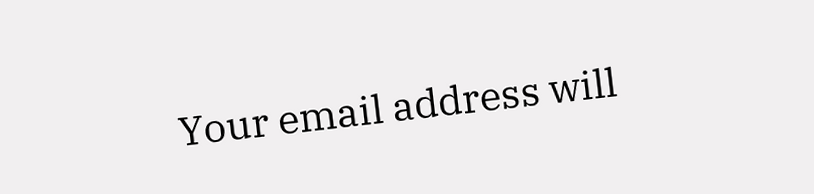Your email address will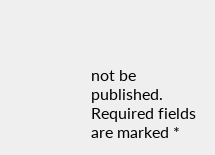not be published. Required fields are marked *